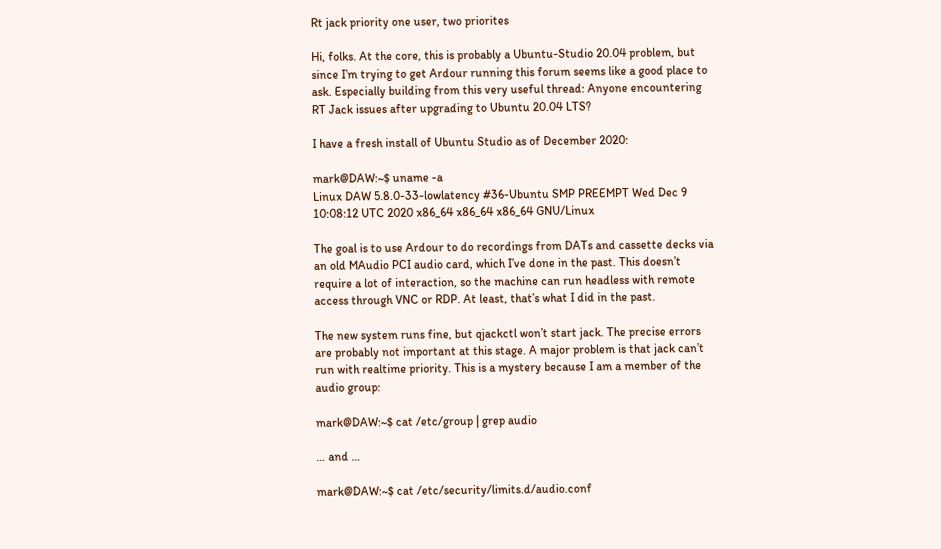Rt jack priority one user, two priorites

Hi, folks. At the core, this is probably a Ubuntu-Studio 20.04 problem, but since I’m trying to get Ardour running this forum seems like a good place to ask. Especially building from this very useful thread: Anyone encountering RT Jack issues after upgrading to Ubuntu 20.04 LTS?

I have a fresh install of Ubuntu Studio as of December 2020:

mark@DAW:~$ uname -a
Linux DAW 5.8.0-33-lowlatency #36-Ubuntu SMP PREEMPT Wed Dec 9 10:08:12 UTC 2020 x86_64 x86_64 x86_64 GNU/Linux

The goal is to use Ardour to do recordings from DATs and cassette decks via an old MAudio PCI audio card, which I’ve done in the past. This doesn’t require a lot of interaction, so the machine can run headless with remote access through VNC or RDP. At least, that’s what I did in the past.

The new system runs fine, but qjackctl won’t start jack. The precise errors are probably not important at this stage. A major problem is that jack can’t run with realtime priority. This is a mystery because I am a member of the audio group:

mark@DAW:~$ cat /etc/group | grep audio

… and …

mark@DAW:~$ cat /etc/security/limits.d/audio.conf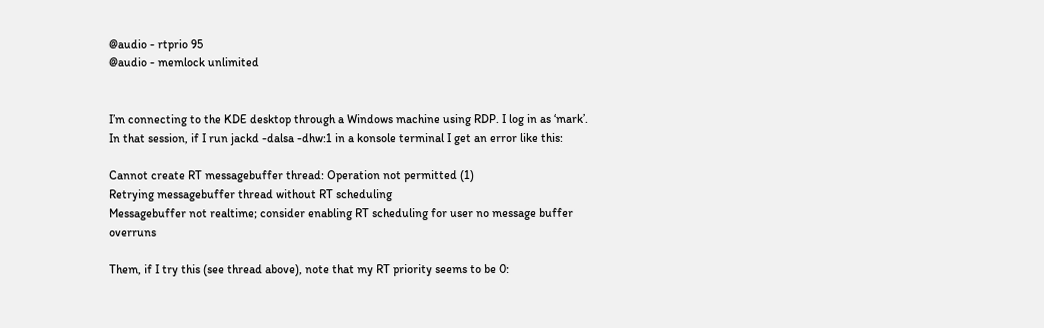@audio - rtprio 95
@audio - memlock unlimited


I’m connecting to the KDE desktop through a Windows machine using RDP. I log in as ‘mark’. In that session, if I run jackd -dalsa -dhw:1 in a konsole terminal I get an error like this:

Cannot create RT messagebuffer thread: Operation not permitted (1)
Retrying messagebuffer thread without RT scheduling
Messagebuffer not realtime; consider enabling RT scheduling for user no message buffer overruns

Them, if I try this (see thread above), note that my RT priority seems to be 0: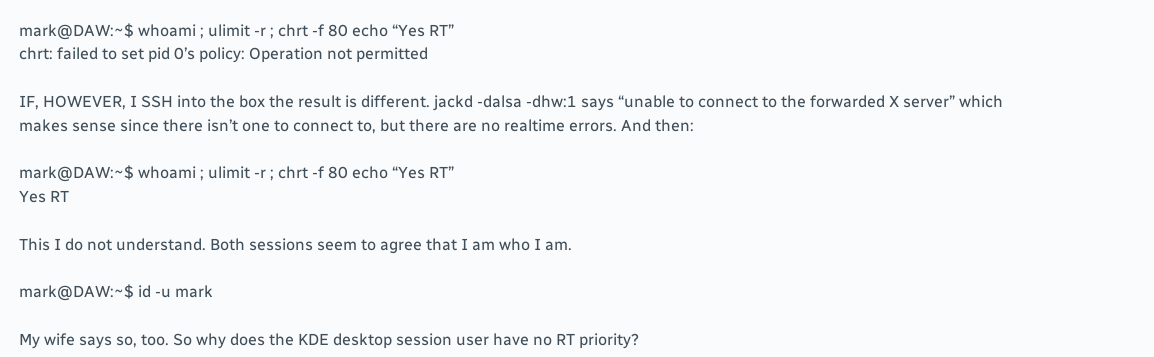mark@DAW:~$ whoami ; ulimit -r ; chrt -f 80 echo “Yes RT”
chrt: failed to set pid 0’s policy: Operation not permitted

IF, HOWEVER, I SSH into the box the result is different. jackd -dalsa -dhw:1 says “unable to connect to the forwarded X server” which makes sense since there isn’t one to connect to, but there are no realtime errors. And then:

mark@DAW:~$ whoami ; ulimit -r ; chrt -f 80 echo “Yes RT”
Yes RT

This I do not understand. Both sessions seem to agree that I am who I am.

mark@DAW:~$ id -u mark

My wife says so, too. So why does the KDE desktop session user have no RT priority?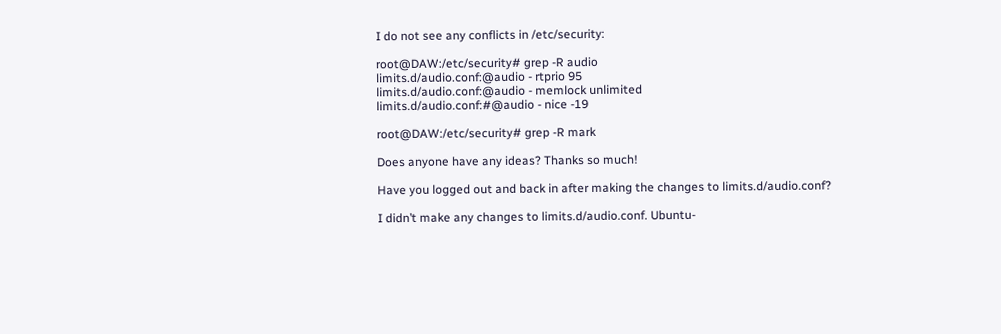I do not see any conflicts in /etc/security:

root@DAW:/etc/security# grep -R audio
limits.d/audio.conf:@audio - rtprio 95
limits.d/audio.conf:@audio - memlock unlimited
limits.d/audio.conf:#@audio - nice -19

root@DAW:/etc/security# grep -R mark

Does anyone have any ideas? Thanks so much!

Have you logged out and back in after making the changes to limits.d/audio.conf?

I didn’t make any changes to limits.d/audio.conf. Ubuntu-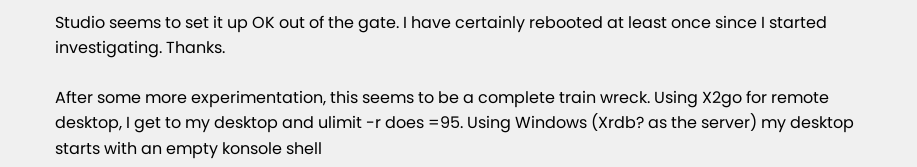Studio seems to set it up OK out of the gate. I have certainly rebooted at least once since I started investigating. Thanks.

After some more experimentation, this seems to be a complete train wreck. Using X2go for remote desktop, I get to my desktop and ulimit -r does =95. Using Windows (Xrdb? as the server) my desktop starts with an empty konsole shell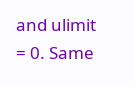and ulimit = 0. Same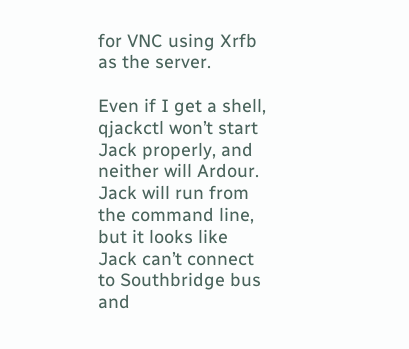for VNC using Xrfb as the server.

Even if I get a shell, qjackctl won’t start Jack properly, and neither will Ardour. Jack will run from the command line, but it looks like Jack can’t connect to Southbridge bus and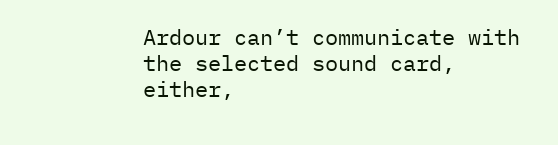Ardour can’t communicate with the selected sound card, either,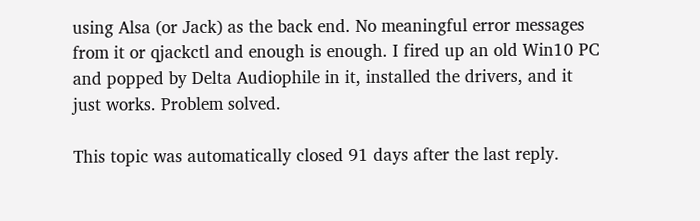using Alsa (or Jack) as the back end. No meaningful error messages from it or qjackctl and enough is enough. I fired up an old Win10 PC and popped by Delta Audiophile in it, installed the drivers, and it just works. Problem solved.

This topic was automatically closed 91 days after the last reply.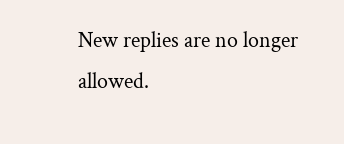New replies are no longer allowed.